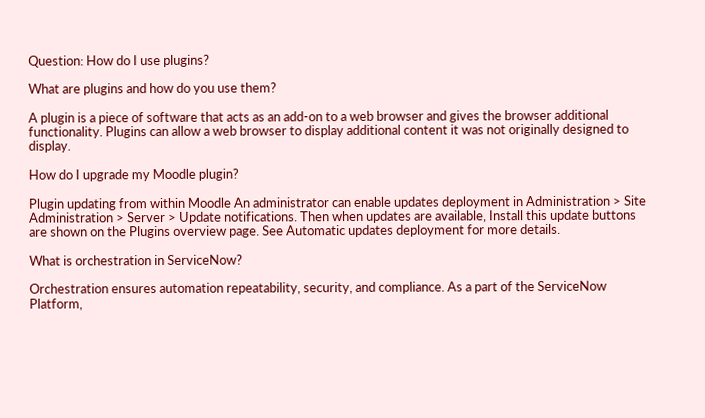Question: How do I use plugins?

What are plugins and how do you use them?

A plugin is a piece of software that acts as an add-on to a web browser and gives the browser additional functionality. Plugins can allow a web browser to display additional content it was not originally designed to display.

How do I upgrade my Moodle plugin?

Plugin updating from within Moodle An administrator can enable updates deployment in Administration > Site Administration > Server > Update notifications. Then when updates are available, Install this update buttons are shown on the Plugins overview page. See Automatic updates deployment for more details.

What is orchestration in ServiceNow?

Orchestration ensures automation repeatability, security, and compliance. As a part of the ServiceNow Platform,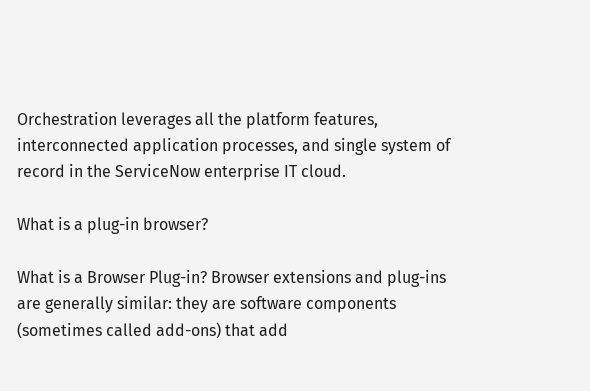Orchestration leverages all the platform features, interconnected application processes, and single system of record in the ServiceNow enterprise IT cloud.

What is a plug-in browser?

What is a Browser Plug-in? Browser extensions and plug-ins are generally similar: they are software components (sometimes called add-ons) that add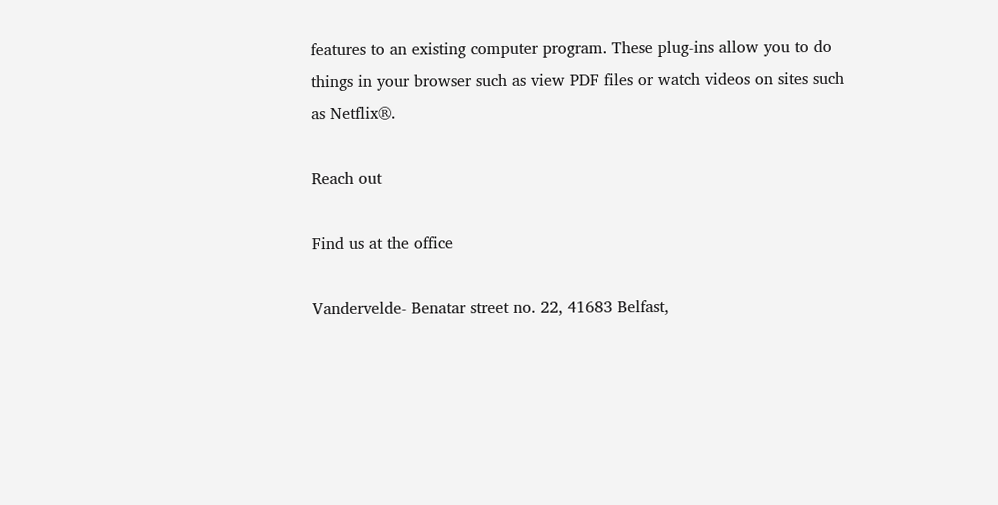features to an existing computer program. These plug-ins allow you to do things in your browser such as view PDF files or watch videos on sites such as Netflix®.

Reach out

Find us at the office

Vandervelde- Benatar street no. 22, 41683 Belfast,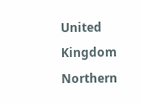United Kingdom Northern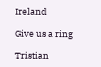Ireland

Give us a ring

Tristian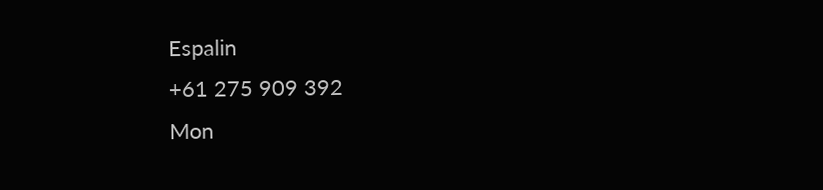Espalin
+61 275 909 392
Mon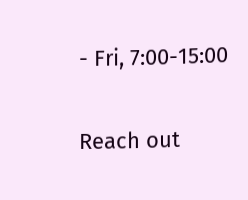- Fri, 7:00-15:00

Reach out